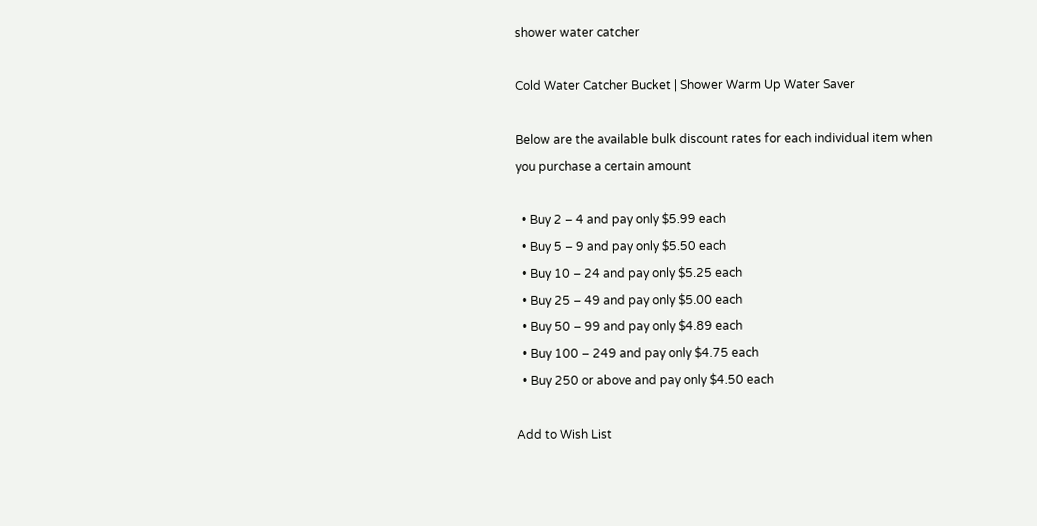shower water catcher

Cold Water Catcher Bucket | Shower Warm Up Water Saver

Below are the available bulk discount rates for each individual item when you purchase a certain amount

  • Buy 2 – 4 and pay only $5.99 each
  • Buy 5 – 9 and pay only $5.50 each
  • Buy 10 – 24 and pay only $5.25 each
  • Buy 25 – 49 and pay only $5.00 each
  • Buy 50 – 99 and pay only $4.89 each
  • Buy 100 – 249 and pay only $4.75 each
  • Buy 250 or above and pay only $4.50 each

Add to Wish List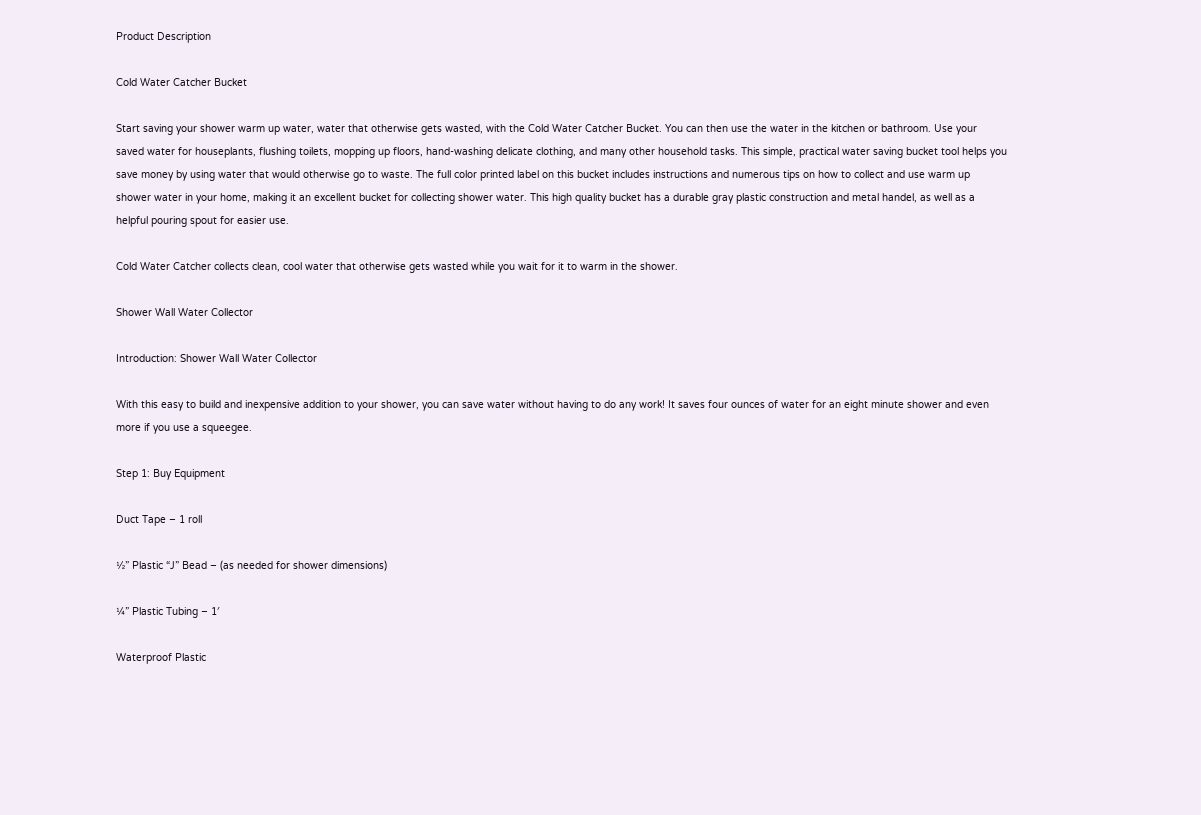Product Description

Cold Water Catcher Bucket

Start saving your shower warm up water, water that otherwise gets wasted, with the Cold Water Catcher Bucket. You can then use the water in the kitchen or bathroom. Use your saved water for houseplants, flushing toilets, mopping up floors, hand-washing delicate clothing, and many other household tasks. This simple, practical water saving bucket tool helps you save money by using water that would otherwise go to waste. The full color printed label on this bucket includes instructions and numerous tips on how to collect and use warm up shower water in your home, making it an excellent bucket for collecting shower water. This high quality bucket has a durable gray plastic construction and metal handel, as well as a helpful pouring spout for easier use.

Cold Water Catcher collects clean, cool water that otherwise gets wasted while you wait for it to warm in the shower.

Shower Wall Water Collector

Introduction: Shower Wall Water Collector

With this easy to build and inexpensive addition to your shower, you can save water without having to do any work! It saves four ounces of water for an eight minute shower and even more if you use a squeegee.

Step 1: Buy Equipment

Duct Tape – 1 roll

½” Plastic “J” Bead – (as needed for shower dimensions)

¼” Plastic Tubing – 1′

Waterproof Plastic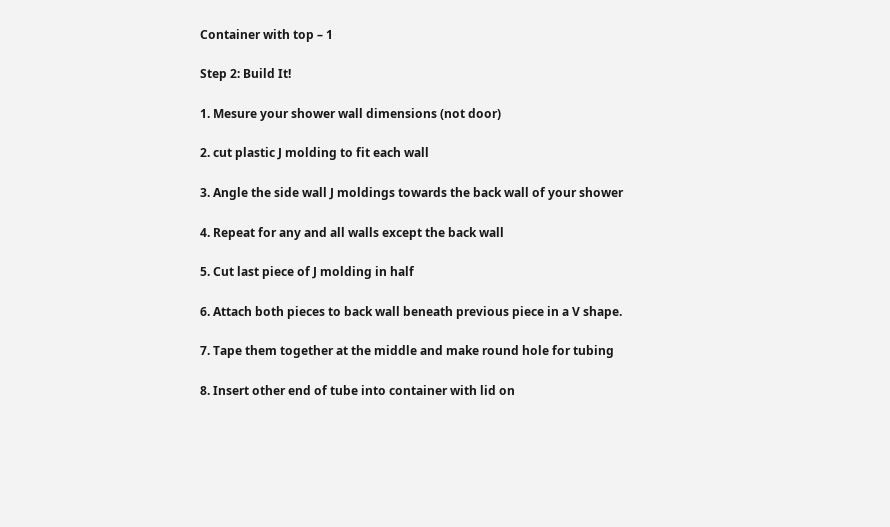Container with top – 1

Step 2: Build It!

1. Mesure your shower wall dimensions (not door)

2. cut plastic J molding to fit each wall

3. Angle the side wall J moldings towards the back wall of your shower

4. Repeat for any and all walls except the back wall

5. Cut last piece of J molding in half

6. Attach both pieces to back wall beneath previous piece in a V shape.

7. Tape them together at the middle and make round hole for tubing

8. Insert other end of tube into container with lid on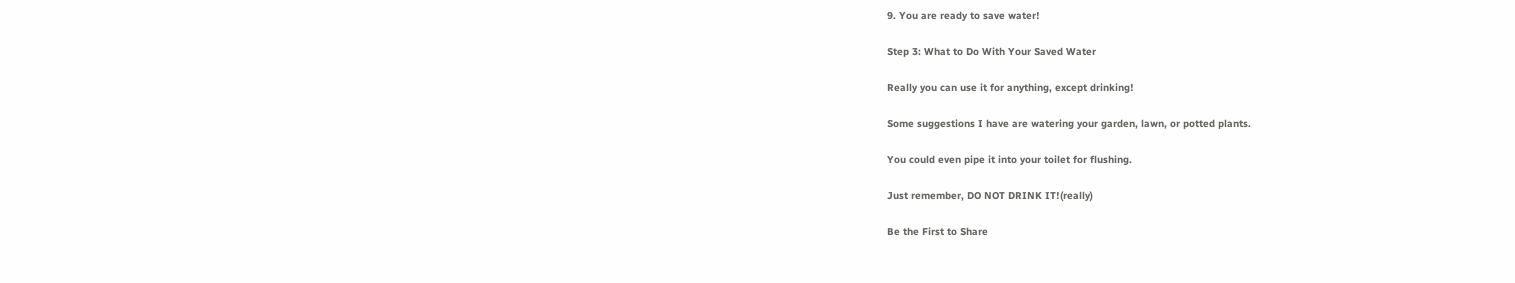9. You are ready to save water!

Step 3: What to Do With Your Saved Water

Really you can use it for anything, except drinking!

Some suggestions I have are watering your garden, lawn, or potted plants.

You could even pipe it into your toilet for flushing.

Just remember, DO NOT DRINK IT!(really)

Be the First to Share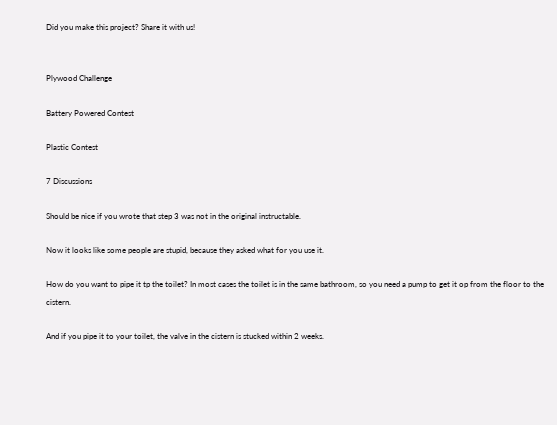Did you make this project? Share it with us!


Plywood Challenge

Battery Powered Contest

Plastic Contest

7 Discussions

Should be nice if you wrote that step 3 was not in the original instructable.

Now it looks like some people are stupid, because they asked what for you use it.

How do you want to pipe it tp the toilet? In most cases the toilet is in the same bathroom, so you need a pump to get it op from the floor to the cistern.

And if you pipe it to your toilet, the valve in the cistern is stucked within 2 weeks.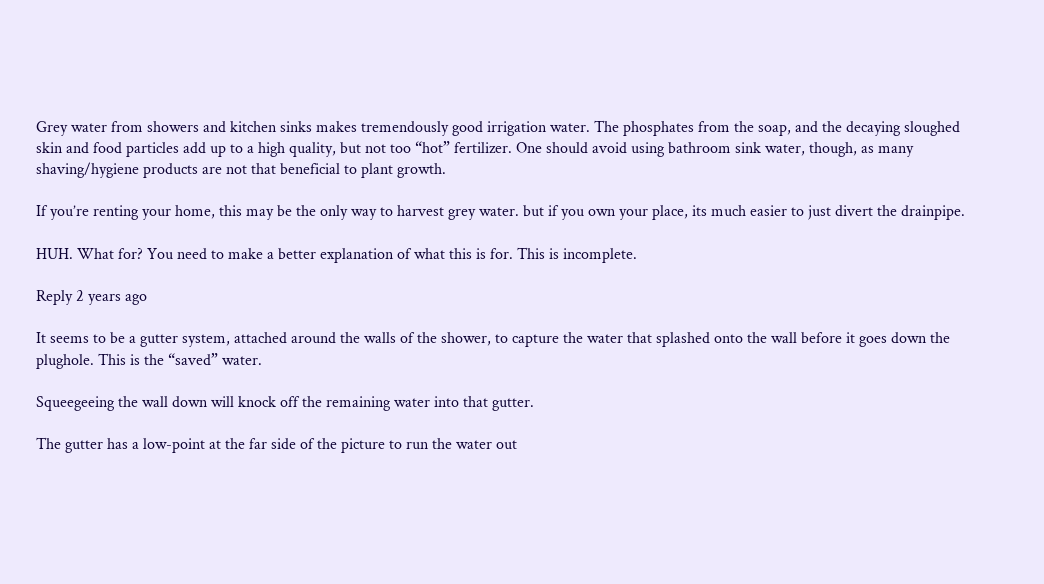Grey water from showers and kitchen sinks makes tremendously good irrigation water. The phosphates from the soap, and the decaying sloughed skin and food particles add up to a high quality, but not too “hot” fertilizer. One should avoid using bathroom sink water, though, as many shaving/hygiene products are not that beneficial to plant growth.

If you’re renting your home, this may be the only way to harvest grey water. but if you own your place, its much easier to just divert the drainpipe.

HUH. What for? You need to make a better explanation of what this is for. This is incomplete.

Reply 2 years ago

It seems to be a gutter system, attached around the walls of the shower, to capture the water that splashed onto the wall before it goes down the plughole. This is the “saved” water.

Squeegeeing the wall down will knock off the remaining water into that gutter.

The gutter has a low-point at the far side of the picture to run the water out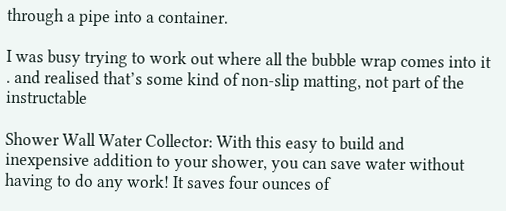through a pipe into a container.

I was busy trying to work out where all the bubble wrap comes into it . and realised that’s some kind of non-slip matting, not part of the instructable

Shower Wall Water Collector: With this easy to build and inexpensive addition to your shower, you can save water without having to do any work! It saves four ounces of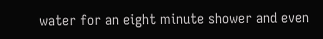water for an eight minute shower and even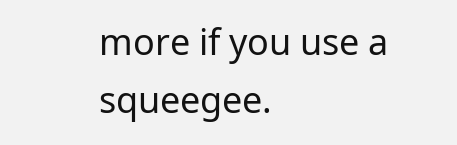more if you use a squeegee.